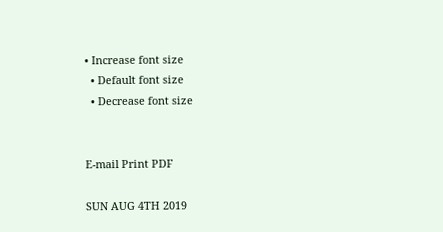• Increase font size
  • Default font size
  • Decrease font size


E-mail Print PDF

SUN AUG 4TH 2019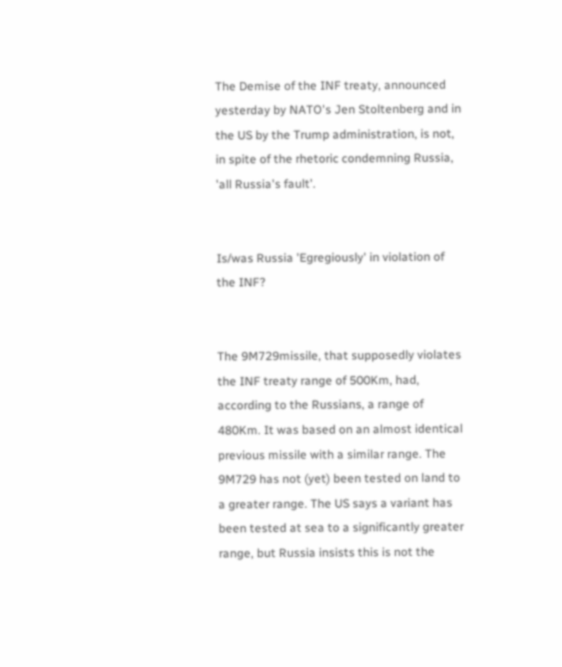The Demise of the INF treaty, announced yesterday by NATO's Jen Stoltenberg and in the US by the Trump administration, is not, in spite of the rhetoric condemning Russia, 'all Russia's fault'.


Is/was Russia 'Egregiously' in violation of the INF?


The 9M729missile, that supposedly violates the INF treaty range of 500Km, had, according to the Russians, a range of 480Km. It was based on an almost identical previous missile with a similar range. The 9M729 has not (yet) been tested on land to a greater range. The US says a variant has been tested at sea to a significantly greater range, but Russia insists this is not the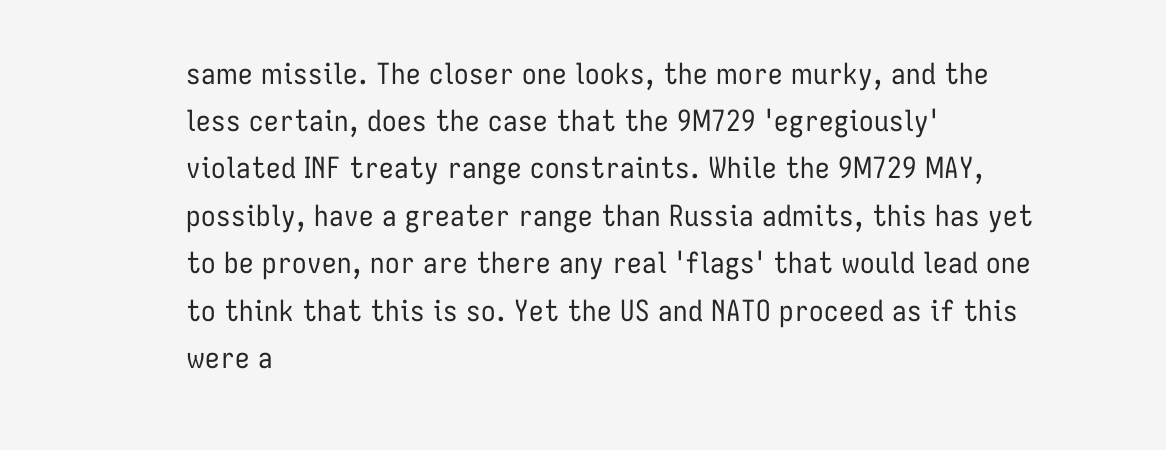same missile. The closer one looks, the more murky, and the less certain, does the case that the 9M729 'egregiously' violated INF treaty range constraints. While the 9M729 MAY, possibly, have a greater range than Russia admits, this has yet to be proven, nor are there any real 'flags' that would lead one to think that this is so. Yet the US and NATO proceed as if this were a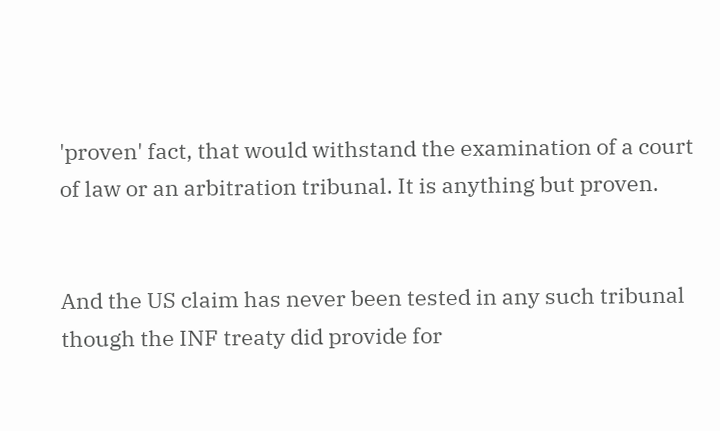'proven' fact, that would withstand the examination of a court of law or an arbitration tribunal. It is anything but proven.


And the US claim has never been tested in any such tribunal though the INF treaty did provide for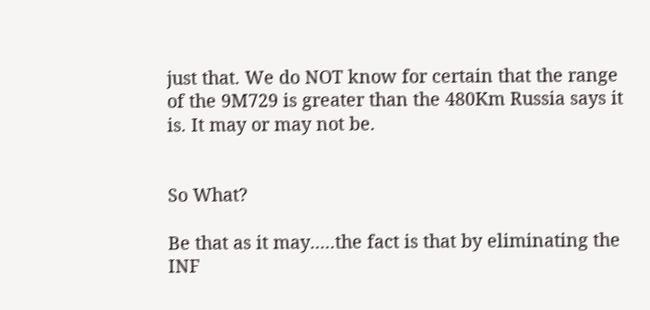just that. We do NOT know for certain that the range of the 9M729 is greater than the 480Km Russia says it is. It may or may not be.


So What?

Be that as it may.....the fact is that by eliminating the INF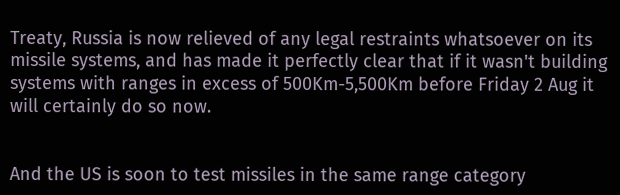Treaty, Russia is now relieved of any legal restraints whatsoever on its missile systems, and has made it perfectly clear that if it wasn't building systems with ranges in excess of 500Km-5,500Km before Friday 2 Aug it will certainly do so now.


And the US is soon to test missiles in the same range category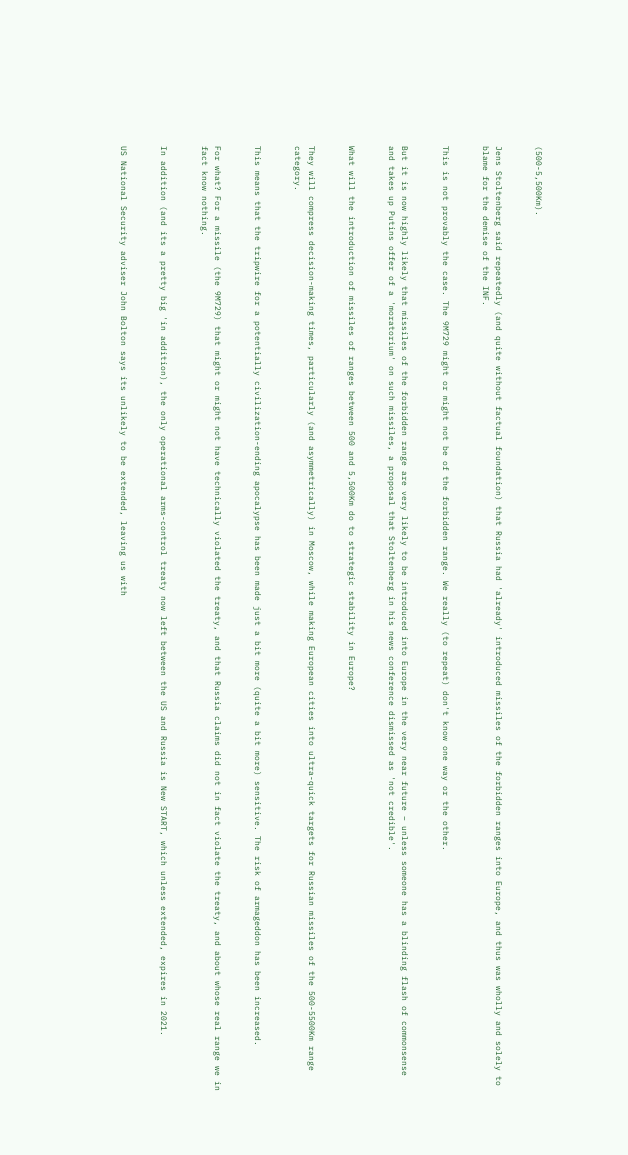(500-5,500Km).


Jens Stoltenberg said repeatedly (and quite without factual foundation) that Russia had 'already' introduced missiles of the forbidden ranges into Europe, and thus was wholly and solely to blame for the demise of the INF.


This is not provably the case. The 9M729 might or might not be of the forbidden range. We really (to repeat) don't know one way or the other.


But it is now highly likely that missiles of the forbidden range are very likely to be introduced into Europe in the very near future – unless someone has a blinding flash of commonsense and takes up Putins offer of a 'moratorium' on such missiles, a proposal that Stoltenberg in his news conference dismissed as 'not credible'.


What will the introduction of missiles of ranges between 500 and 5,500Km do to strategic stability in Europe?


They will compress decision-making times, particularly (and asymmetrically) in Moscow, while making European cities into ultra-quick targets for Russian missiles of the 500-5500Km range category.


This means that the tripwire for a potentially civilization-ending apocalypse has been made just a bit more (quite a bit more) sensitive. The risk of armageddon has been increased.


For what? For a missile (the 9M729) that might or might not have technically violated the treaty, and that Russia claims did not in fact violate the treaty, and about whose real range we in fact know nothing.


In addition (and its a pretty big 'in addition), the only operational arms-control treaty now left between the US and Russia is New START, which unless extended, expires in 2021.


US National Security adviser John Bolton says its unlikely to be extended, leaving us with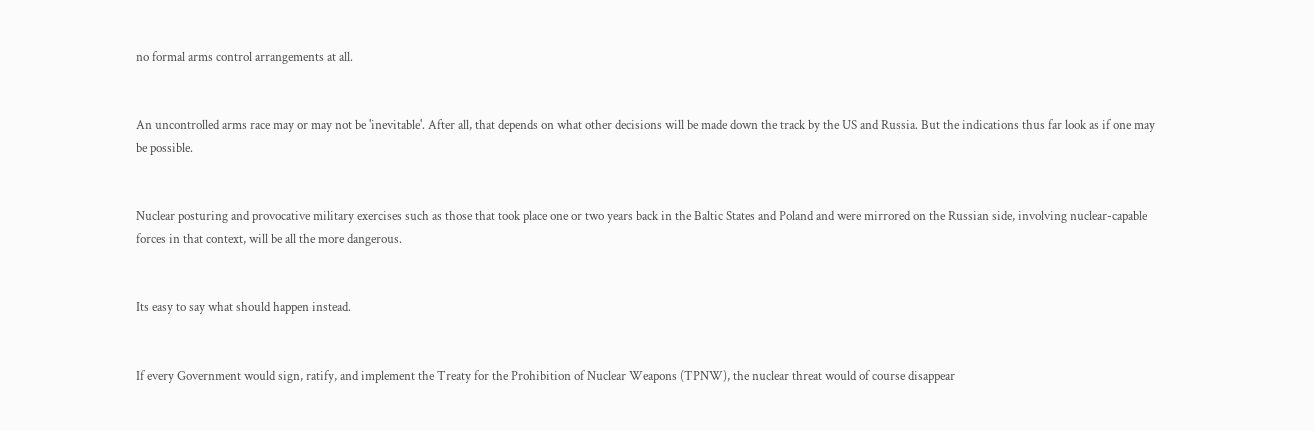no formal arms control arrangements at all.


An uncontrolled arms race may or may not be 'inevitable'. After all, that depends on what other decisions will be made down the track by the US and Russia. But the indications thus far look as if one may be possible.


Nuclear posturing and provocative military exercises such as those that took place one or two years back in the Baltic States and Poland and were mirrored on the Russian side, involving nuclear-capable forces in that context, will be all the more dangerous.


Its easy to say what should happen instead.


If every Government would sign, ratify, and implement the Treaty for the Prohibition of Nuclear Weapons (TPNW), the nuclear threat would of course disappear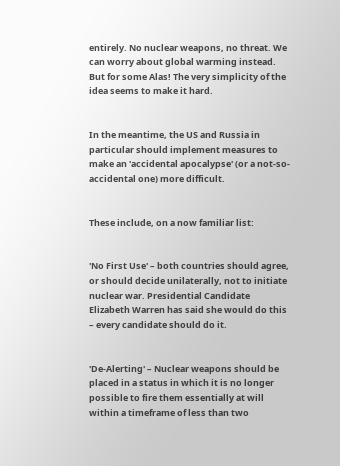entirely. No nuclear weapons, no threat. We can worry about global warming instead. But for some Alas! The very simplicity of the idea seems to make it hard.


In the meantime, the US and Russia in particular should implement measures to make an 'accidental apocalypse' (or a not-so-accidental one) more difficult.


These include, on a now familiar list:


'No First Use' – both countries should agree, or should decide unilaterally, not to initiate nuclear war. Presidential Candidate Elizabeth Warren has said she would do this – every candidate should do it.


'De-Alerting' – Nuclear weapons should be placed in a status in which it is no longer possible to fire them essentially at will within a timeframe of less than two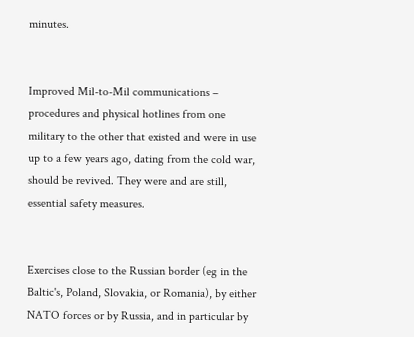minutes.


Improved Mil-to-Mil communications – procedures and physical hotlines from one military to the other that existed and were in use up to a few years ago, dating from the cold war, should be revived. They were and are still, essential safety measures.


Exercises close to the Russian border (eg in the Baltic's, Poland, Slovakia, or Romania), by either NATO forces or by Russia, and in particular by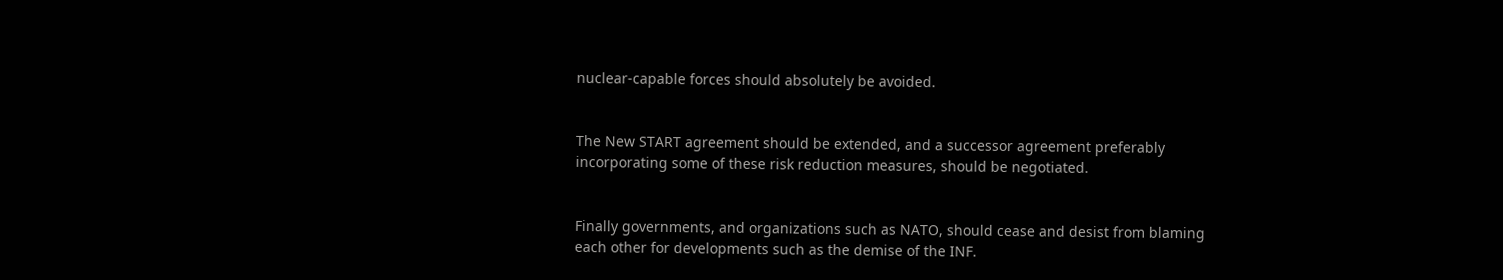nuclear-capable forces should absolutely be avoided.


The New START agreement should be extended, and a successor agreement preferably incorporating some of these risk reduction measures, should be negotiated.


Finally governments, and organizations such as NATO, should cease and desist from blaming each other for developments such as the demise of the INF.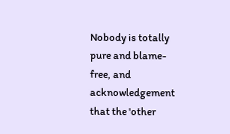Nobody is totally pure and blame-free, and acknowledgement that the 'other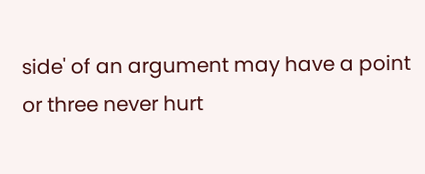side' of an argument may have a point or three never hurt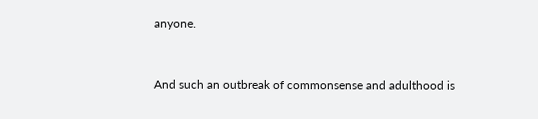anyone.


And such an outbreak of commonsense and adulthood is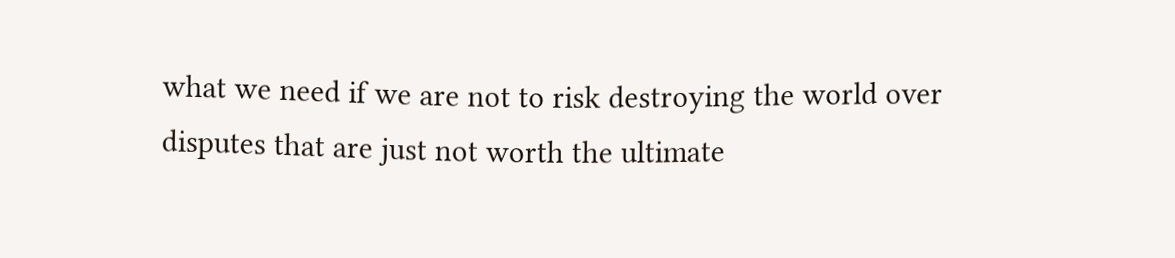what we need if we are not to risk destroying the world over disputes that are just not worth the ultimate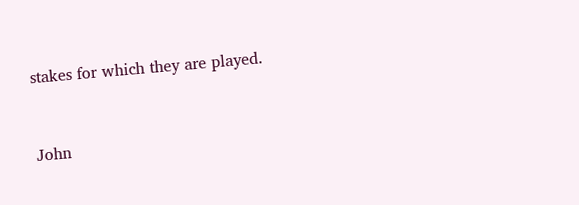stakes for which they are played.


John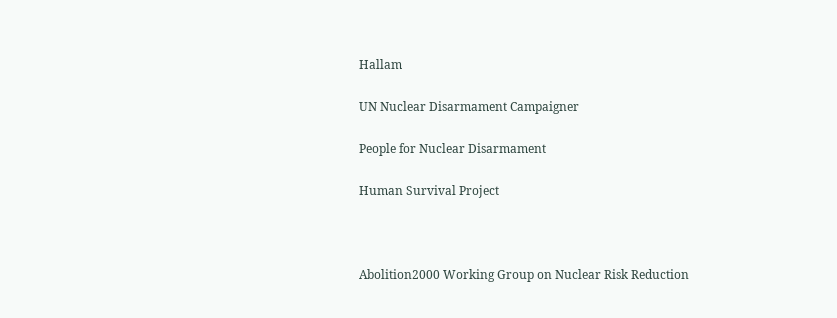Hallam

UN Nuclear Disarmament Campaigner

People for Nuclear Disarmament

Human Survival Project



Abolition2000 Working Group on Nuclear Risk Reduction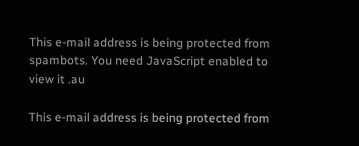This e-mail address is being protected from spambots. You need JavaScript enabled to view it .au

This e-mail address is being protected from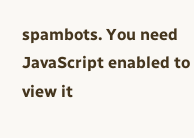spambots. You need JavaScript enabled to view it